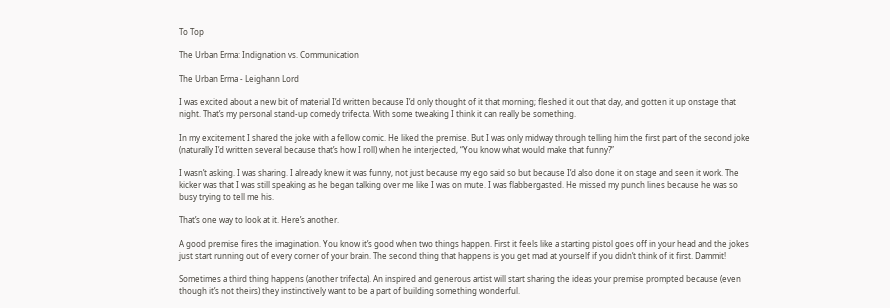To Top

The Urban Erma: Indignation vs. Communication

The Urban Erma - Leighann Lord

I was excited about a new bit of material I’d written because I’d only thought of it that morning; fleshed it out that day, and gotten it up onstage that night. That’s my personal stand-up comedy trifecta. With some tweaking I think it can really be something.

In my excitement I shared the joke with a fellow comic. He liked the premise. But I was only midway through telling him the first part of the second joke (naturally I’d written several because that’s how I roll) when he interjected, “You know what would make that funny?”

I wasn’t asking. I was sharing. I already knew it was funny, not just because my ego said so but because I’d also done it on stage and seen it work. The kicker was that I was still speaking as he began talking over me like I was on mute. I was flabbergasted. He missed my punch lines because he was so busy trying to tell me his.

That’s one way to look at it. Here’s another.

A good premise fires the imagination. You know it’s good when two things happen. First it feels like a starting pistol goes off in your head and the jokes just start running out of every corner of your brain. The second thing that happens is you get mad at yourself if you didn’t think of it first. Dammit!

Sometimes a third thing happens (another trifecta). An inspired and generous artist will start sharing the ideas your premise prompted because (even though it’s not theirs) they instinctively want to be a part of building something wonderful.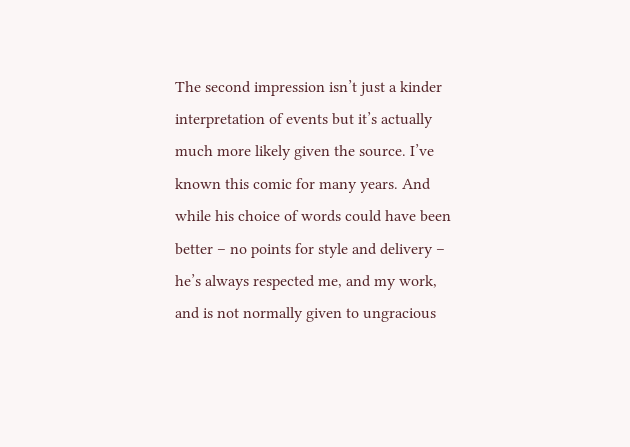The second impression isn’t just a kinder interpretation of events but it’s actually much more likely given the source. I’ve known this comic for many years. And while his choice of words could have been better – no points for style and delivery – he’s always respected me, and my work, and is not normally given to ungracious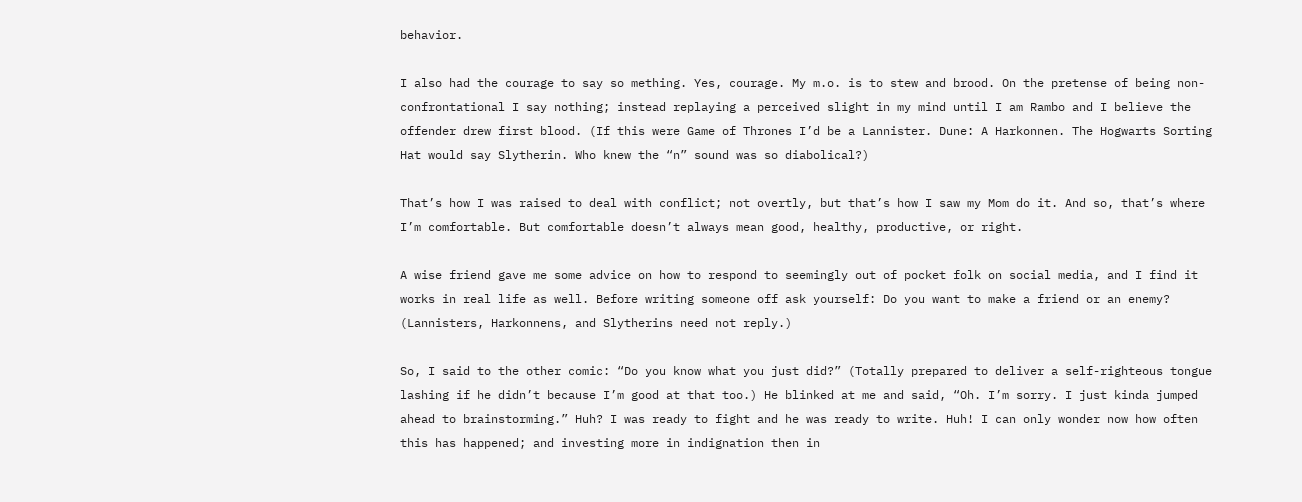behavior.

I also had the courage to say so mething. Yes, courage. My m.o. is to stew and brood. On the pretense of being non-confrontational I say nothing; instead replaying a perceived slight in my mind until I am Rambo and I believe the offender drew first blood. (If this were Game of Thrones I’d be a Lannister. Dune: A Harkonnen. The Hogwarts Sorting Hat would say Slytherin. Who knew the “n” sound was so diabolical?)

That’s how I was raised to deal with conflict; not overtly, but that’s how I saw my Mom do it. And so, that’s where I’m comfortable. But comfortable doesn’t always mean good, healthy, productive, or right.

A wise friend gave me some advice on how to respond to seemingly out of pocket folk on social media, and I find it works in real life as well. Before writing someone off ask yourself: Do you want to make a friend or an enemy? (Lannisters, Harkonnens, and Slytherins need not reply.)

So, I said to the other comic: “Do you know what you just did?” (Totally prepared to deliver a self-righteous tongue lashing if he didn’t because I’m good at that too.) He blinked at me and said, “Oh. I’m sorry. I just kinda jumped ahead to brainstorming.” Huh? I was ready to fight and he was ready to write. Huh! I can only wonder now how often this has happened; and investing more in indignation then in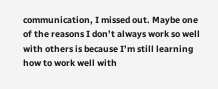communication, I missed out. Maybe one of the reasons I don’t always work so well with others is because I’m still learning how to work well with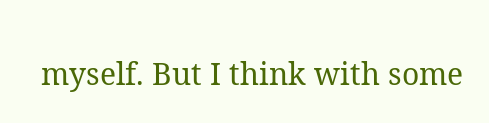myself. But I think with some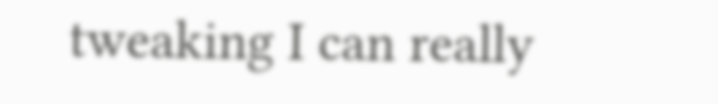tweaking I can really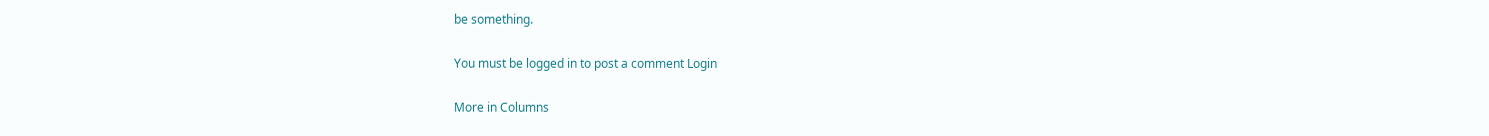be something.

You must be logged in to post a comment Login

More in Columns